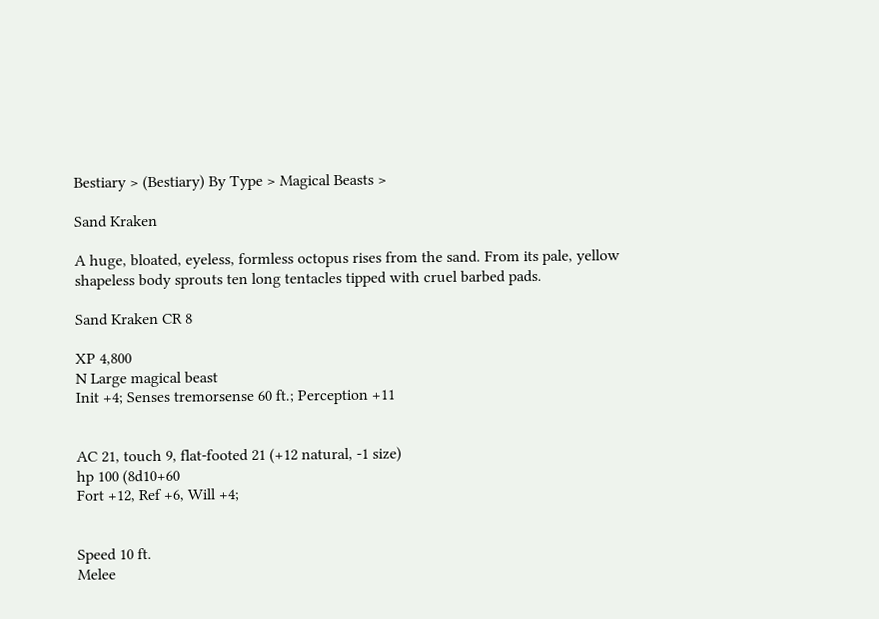Bestiary > (Bestiary) By Type > Magical Beasts >

Sand Kraken

A huge, bloated, eyeless, formless octopus rises from the sand. From its pale, yellow shapeless body sprouts ten long tentacles tipped with cruel barbed pads.

Sand Kraken CR 8

XP 4,800
N Large magical beast
Init +4; Senses tremorsense 60 ft.; Perception +11


AC 21, touch 9, flat-footed 21 (+12 natural, -1 size)
hp 100 (8d10+60
Fort +12, Ref +6, Will +4;


Speed 10 ft.
Melee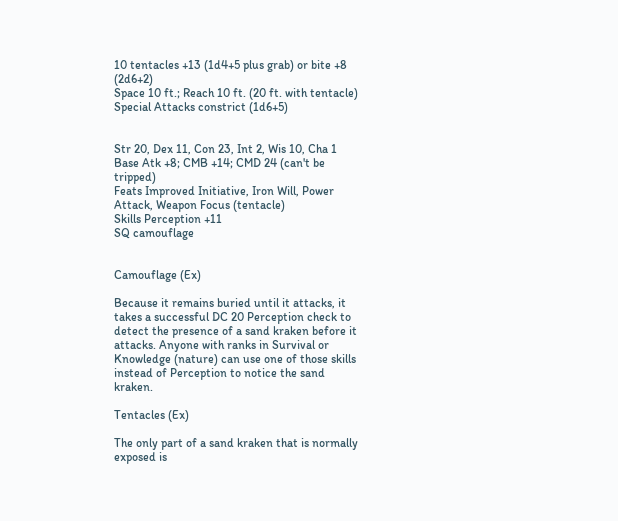10 tentacles +13 (1d4+5 plus grab) or bite +8 (2d6+2)
Space 10 ft.; Reach 10 ft. (20 ft. with tentacle)
Special Attacks constrict (1d6+5)


Str 20, Dex 11, Con 23, Int 2, Wis 10, Cha 1
Base Atk +8; CMB +14; CMD 24 (can't be tripped)
Feats Improved Initiative, Iron Will, Power Attack, Weapon Focus (tentacle)
Skills Perception +11
SQ camouflage


Camouflage (Ex)

Because it remains buried until it attacks, it takes a successful DC 20 Perception check to detect the presence of a sand kraken before it attacks. Anyone with ranks in Survival or Knowledge (nature) can use one of those skills instead of Perception to notice the sand kraken.

Tentacles (Ex)

The only part of a sand kraken that is normally exposed is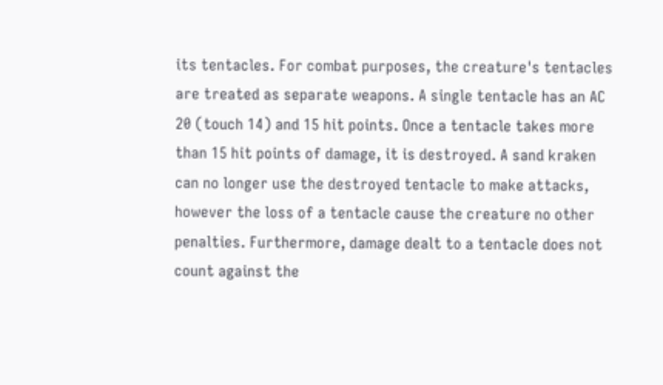its tentacles. For combat purposes, the creature's tentacles are treated as separate weapons. A single tentacle has an AC 20 (touch 14) and 15 hit points. Once a tentacle takes more than 15 hit points of damage, it is destroyed. A sand kraken can no longer use the destroyed tentacle to make attacks, however the loss of a tentacle cause the creature no other penalties. Furthermore, damage dealt to a tentacle does not count against the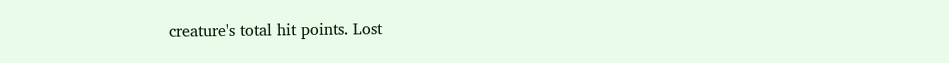creature's total hit points. Lost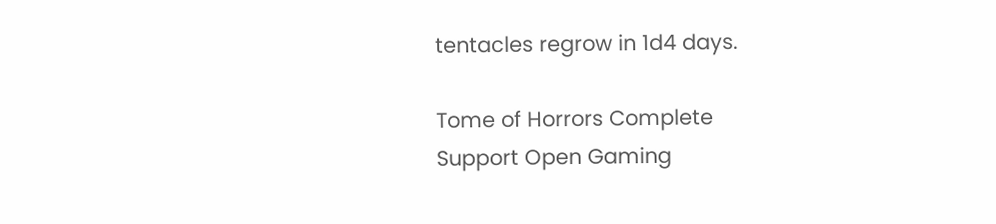tentacles regrow in 1d4 days.

Tome of Horrors Complete
Support Open Gaming